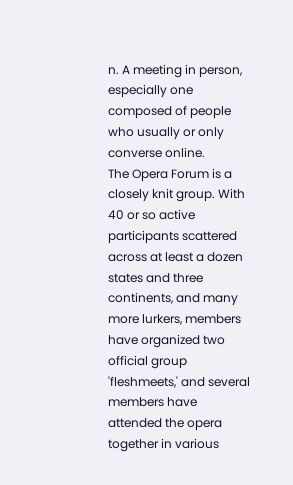n. A meeting in person, especially one composed of people who usually or only converse online.
The Opera Forum is a closely knit group. With 40 or so active participants scattered across at least a dozen states and three continents, and many more lurkers, members have organized two official group 'fleshmeets,' and several members have attended the opera together in various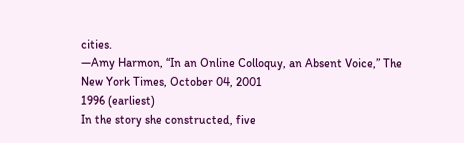cities.
—Amy Harmon, “In an Online Colloquy, an Absent Voice,” The New York Times, October 04, 2001
1996 (earliest)
In the story she constructed, five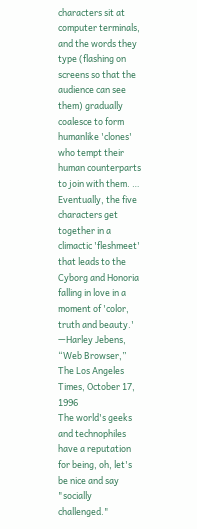characters sit at computer terminals, and the words they type (flashing on screens so that the audience can see them) gradually coalesce to form humanlike 'clones' who tempt their human counterparts to join with them. … Eventually, the five characters get together in a climactic 'fleshmeet' that leads to the Cyborg and Honoria falling in love in a moment of 'color, truth and beauty.'
—Harley Jebens, “Web Browser,” The Los Angeles Times, October 17, 1996
The world's geeks and technophiles have a reputation for being, oh, let's be nice and say "socially challenged."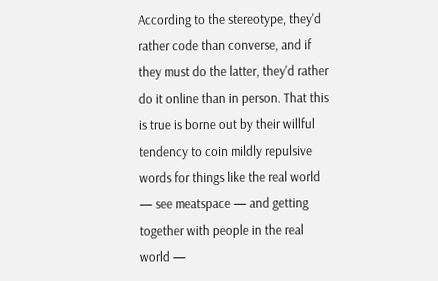According to the stereotype, they'd rather code than converse, and if they must do the latter, they'd rather do it online than in person. That this is true is borne out by their willful tendency to coin mildly repulsive words for things like the real world — see meatspace — and getting together with people in the real world —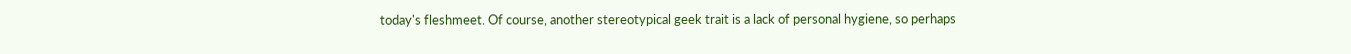today's fleshmeet. Of course, another stereotypical geek trait is a lack of personal hygiene, so perhaps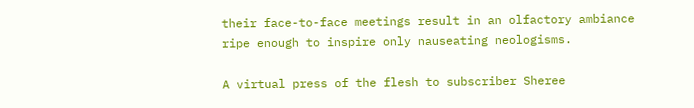their face-to-face meetings result in an olfactory ambiance ripe enough to inspire only nauseating neologisms.

A virtual press of the flesh to subscriber Sheree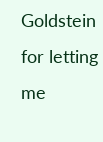Goldstein for letting me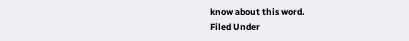know about this word.
Filed Under